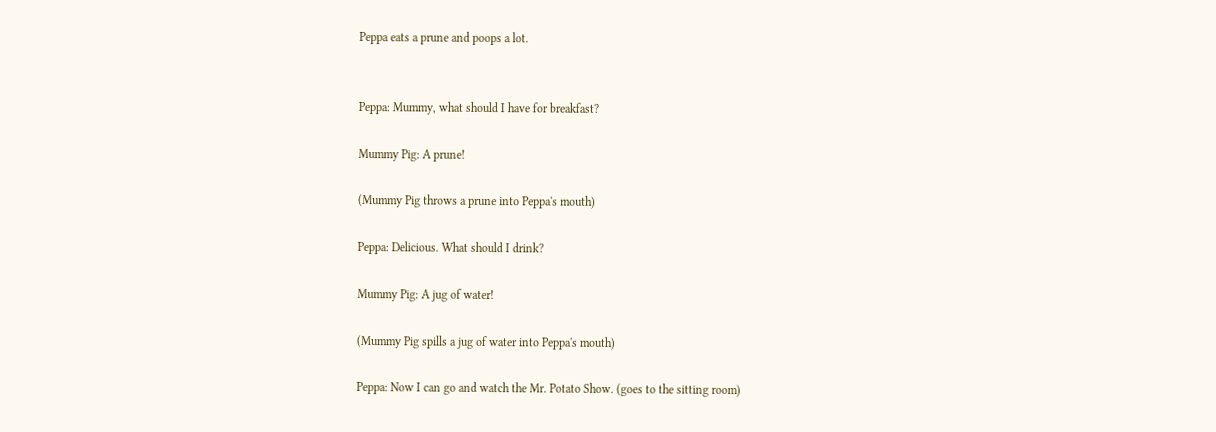Peppa eats a prune and poops a lot.


Peppa: Mummy, what should I have for breakfast?

Mummy Pig: A prune!

(Mummy Pig throws a prune into Peppa's mouth)

Peppa: Delicious. What should I drink?

Mummy Pig: A jug of water!

(Mummy Pig spills a jug of water into Peppa's mouth)

Peppa: Now I can go and watch the Mr. Potato Show. (goes to the sitting room)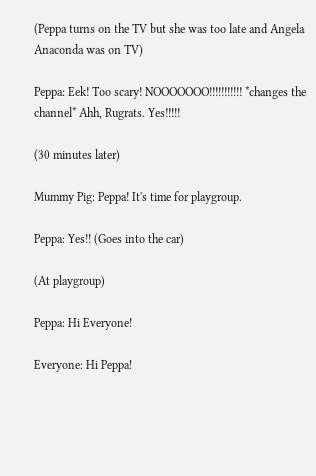(Peppa turns on the TV but she was too late and Angela Anaconda was on TV)

Peppa: Eek! Too scary! NOOOOOOO!!!!!!!!!!! *changes the channel* Ahh, Rugrats. Yes!!!!!

(30 minutes later)

Mummy Pig: Peppa! It's time for playgroup.

Peppa: Yes!! (Goes into the car)

(At playgroup)

Peppa: Hi Everyone!

Everyone: Hi Peppa!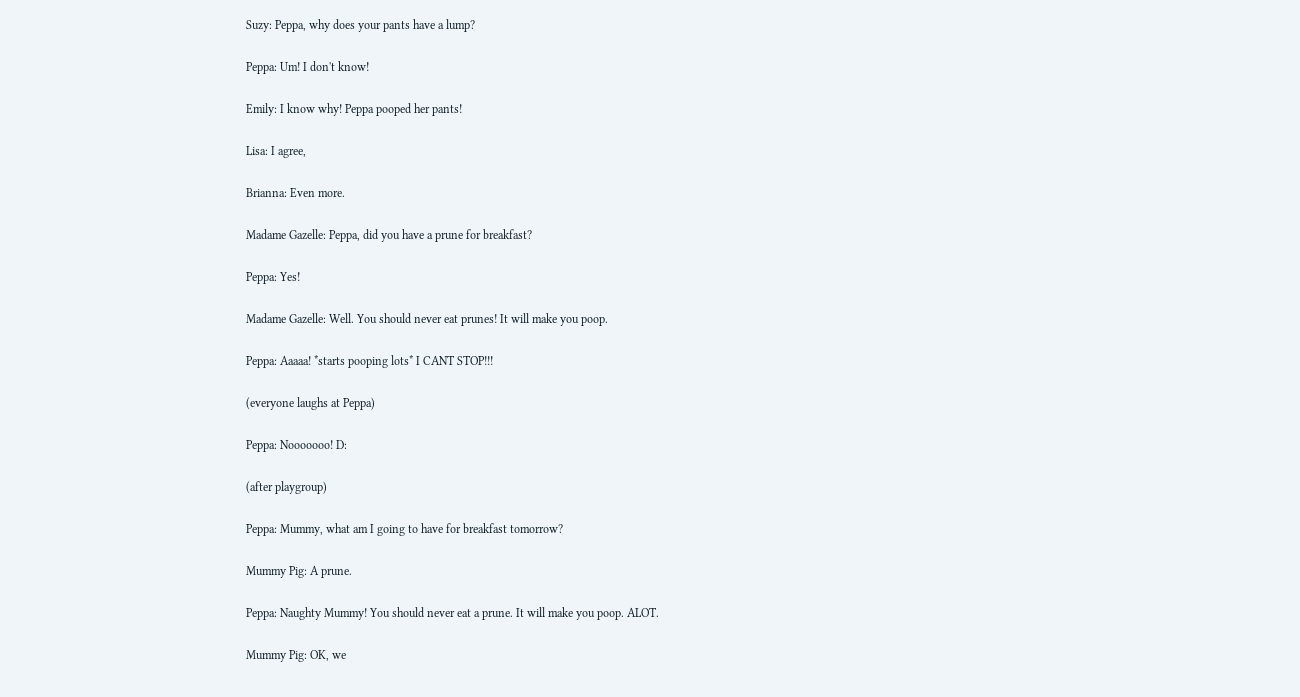Suzy: Peppa, why does your pants have a lump?

Peppa: Um! I don't know!

Emily: I know why! Peppa pooped her pants!

Lisa: I agree,

Brianna: Even more.

Madame Gazelle: Peppa, did you have a prune for breakfast?

Peppa: Yes!

Madame Gazelle: Well. You should never eat prunes! It will make you poop.

Peppa: Aaaaa! *starts pooping lots* I CANT STOP!!!

(everyone laughs at Peppa)

Peppa: Nooooooo! D:

(after playgroup)

Peppa: Mummy, what am I going to have for breakfast tomorrow?

Mummy Pig: A prune.

Peppa: Naughty Mummy! You should never eat a prune. It will make you poop. ALOT.

Mummy Pig: OK, we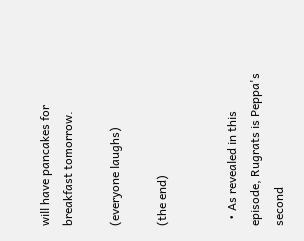will have pancakes for breakfast tomorrow.

(everyone laughs)

(the end)


  • As revealed in this episode, Rugrats is Peppa's second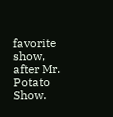favorite show, after Mr. Potato Show.